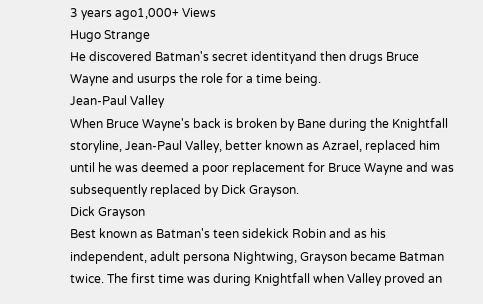3 years ago1,000+ Views
Hugo Strange
He discovered Batman's secret identityand then drugs Bruce Wayne and usurps the role for a time being.
Jean-Paul Valley
When Bruce Wayne's back is broken by Bane during the Knightfall storyline, Jean-Paul Valley, better known as Azrael, replaced him until he was deemed a poor replacement for Bruce Wayne and was subsequently replaced by Dick Grayson.
Dick Grayson
Best known as Batman's teen sidekick Robin and as his independent, adult persona Nightwing, Grayson became Batman twice. The first time was during Knightfall when Valley proved an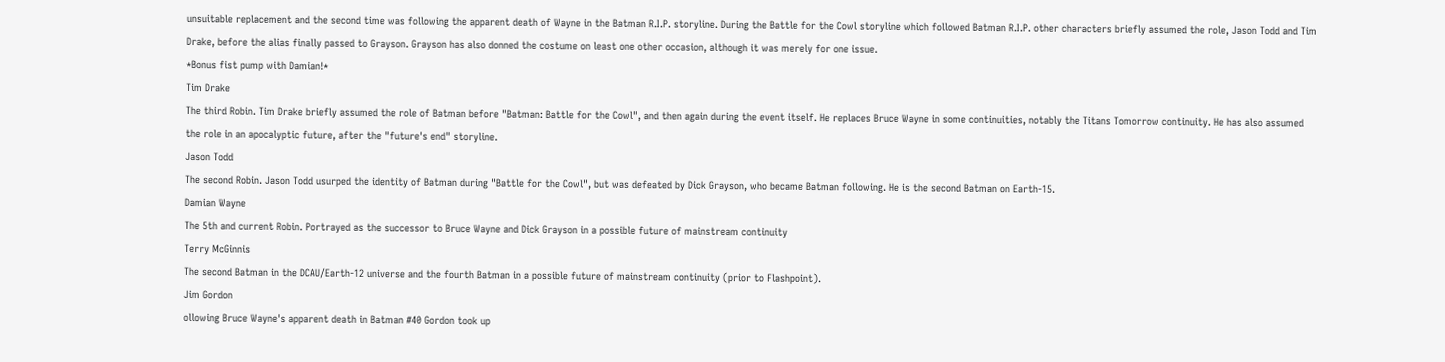unsuitable replacement and the second time was following the apparent death of Wayne in the Batman R.I.P. storyline. During the Battle for the Cowl storyline which followed Batman R.I.P. other characters briefly assumed the role, Jason Todd and Tim Drake, before the alias finally passed to Grayson. Grayson has also donned the costume on least one other occasion, although it was merely for one issue.
*Bonus fist pump with Damian!*
Tim Drake
The third Robin. Tim Drake briefly assumed the role of Batman before "Batman: Battle for the Cowl", and then again during the event itself. He replaces Bruce Wayne in some continuities, notably the Titans Tomorrow continuity. He has also assumed the role in an apocalyptic future, after the "future's end" storyline.
Jason Todd
The second Robin. Jason Todd usurped the identity of Batman during "Battle for the Cowl", but was defeated by Dick Grayson, who became Batman following. He is the second Batman on Earth-15.
Damian Wayne
The 5th and current Robin. Portrayed as the successor to Bruce Wayne and Dick Grayson in a possible future of mainstream continuity
Terry McGinnis
The second Batman in the DCAU/Earth-12 universe and the fourth Batman in a possible future of mainstream continuity (prior to Flashpoint).
Jim Gordon
ollowing Bruce Wayne's apparent death in Batman #40 Gordon took up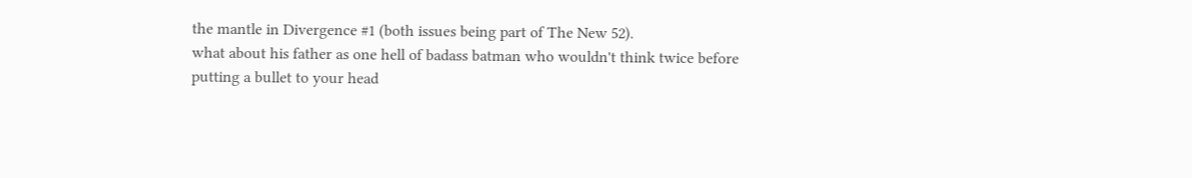the mantle in Divergence #1 (both issues being part of The New 52).
what about his father as one hell of badass batman who wouldn't think twice before putting a bullet to your head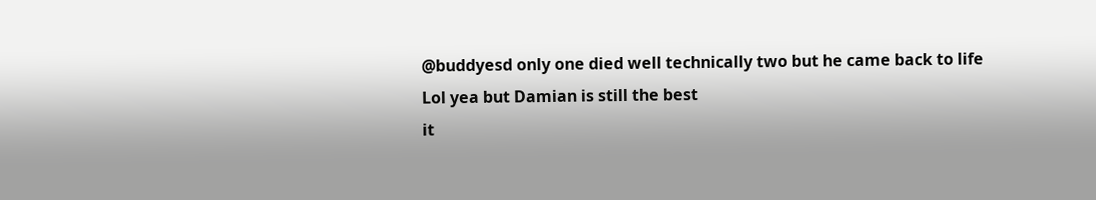@buddyesd only one died well technically two but he came back to life
Lol yea but Damian is still the best
it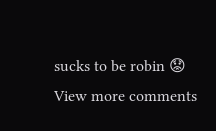sucks to be robin 😟
View more comments